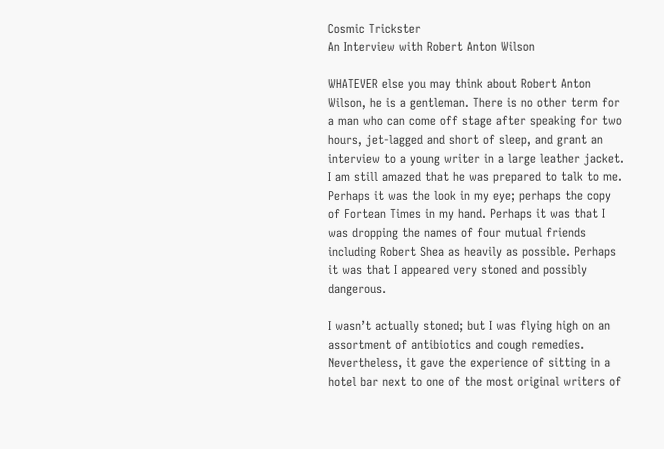Cosmic Trickster
An Interview with Robert Anton Wilson

WHATEVER else you may think about Robert Anton Wilson, he is a gentleman. There is no other term for a man who can come off stage after speaking for two hours, jet-lagged and short of sleep, and grant an interview to a young writer in a large leather jacket. I am still amazed that he was prepared to talk to me. Perhaps it was the look in my eye; perhaps the copy of Fortean Times in my hand. Perhaps it was that I was dropping the names of four mutual friends including Robert Shea as heavily as possible. Perhaps it was that I appeared very stoned and possibly dangerous.

I wasn’t actually stoned; but I was flying high on an assortment of antibiotics and cough remedies. Nevertheless, it gave the experience of sitting in a hotel bar next to one of the most original writers of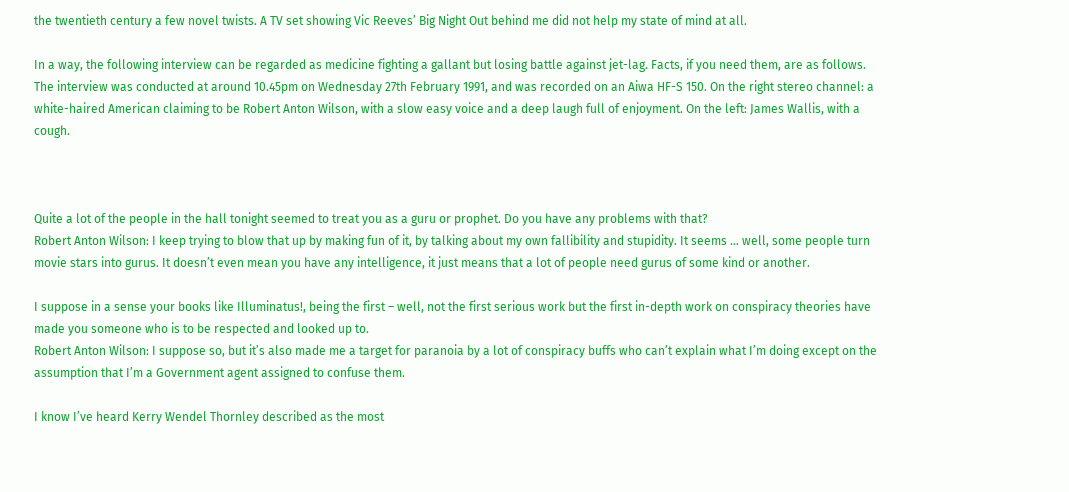the twentieth century a few novel twists. A TV set showing Vic Reeves’ Big Night Out behind me did not help my state of mind at all.

In a way, the following interview can be regarded as medicine fighting a gallant but losing battle against jet-lag. Facts, if you need them, are as follows. The interview was conducted at around 10.45pm on Wednesday 27th February 1991, and was recorded on an Aiwa HF-S 150. On the right stereo channel: a white-haired American claiming to be Robert Anton Wilson, with a slow easy voice and a deep laugh full of enjoyment. On the left: James Wallis, with a cough.



Quite a lot of the people in the hall tonight seemed to treat you as a guru or prophet. Do you have any problems with that?
Robert Anton Wilson: I keep trying to blow that up by making fun of it, by talking about my own fallibility and stupidity. It seems … well, some people turn movie stars into gurus. It doesn’t even mean you have any intelligence, it just means that a lot of people need gurus of some kind or another.

I suppose in a sense your books like Illuminatus!, being the first – well, not the first serious work but the first in-depth work on conspiracy theories have made you someone who is to be respected and looked up to.
Robert Anton Wilson: I suppose so, but it’s also made me a target for paranoia by a lot of conspiracy buffs who can’t explain what I’m doing except on the assumption that I’m a Government agent assigned to confuse them.

I know I’ve heard Kerry Wendel Thornley described as the most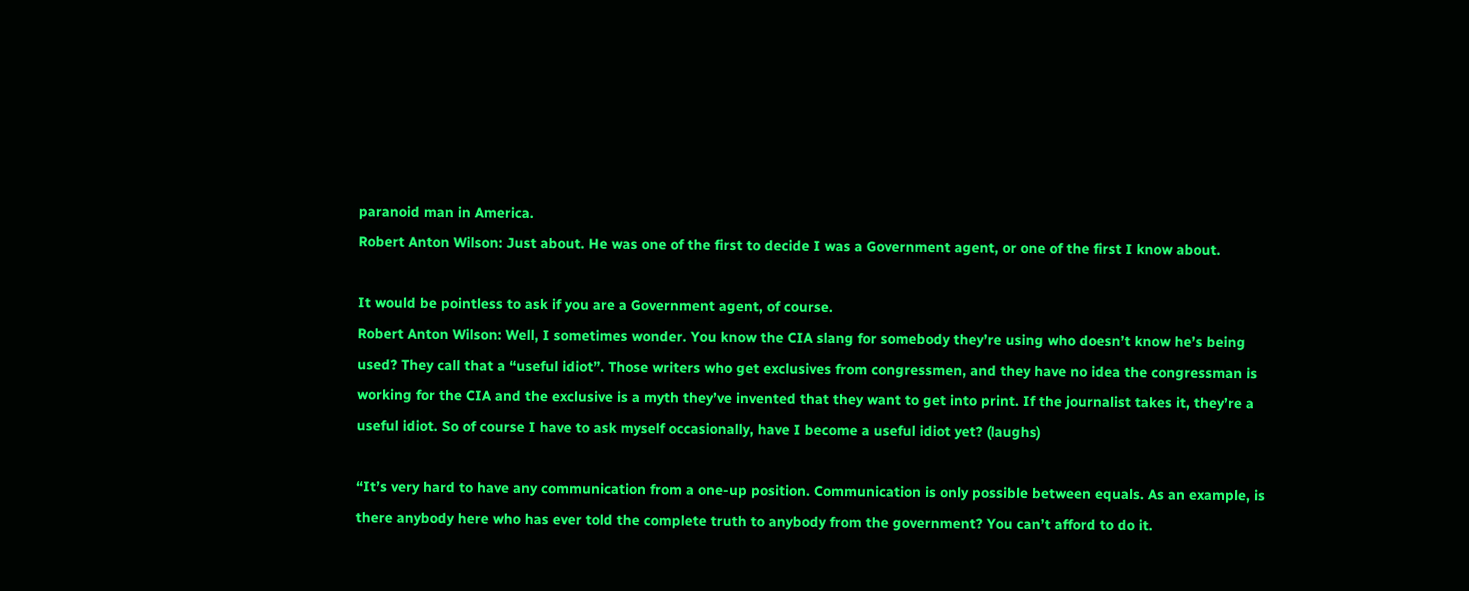paranoid man in America.
Robert Anton Wilson: Just about. He was one of the first to decide I was a Government agent, or one of the first I know about.

It would be pointless to ask if you are a Government agent, of course.
Robert Anton Wilson: Well, I sometimes wonder. You know the CIA slang for somebody they’re using who doesn’t know he’s being used? They call that a “useful idiot”. Those writers who get exclusives from congressmen, and they have no idea the congressman is working for the CIA and the exclusive is a myth they’ve invented that they want to get into print. If the journalist takes it, they’re a useful idiot. So of course I have to ask myself occasionally, have I become a useful idiot yet? (laughs)

“It’s very hard to have any communication from a one-up position. Communication is only possible between equals. As an example, is there anybody here who has ever told the complete truth to anybody from the government? You can’t afford to do it.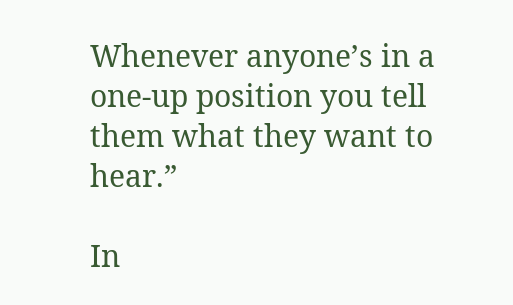Whenever anyone’s in a one-up position you tell them what they want to hear.”

In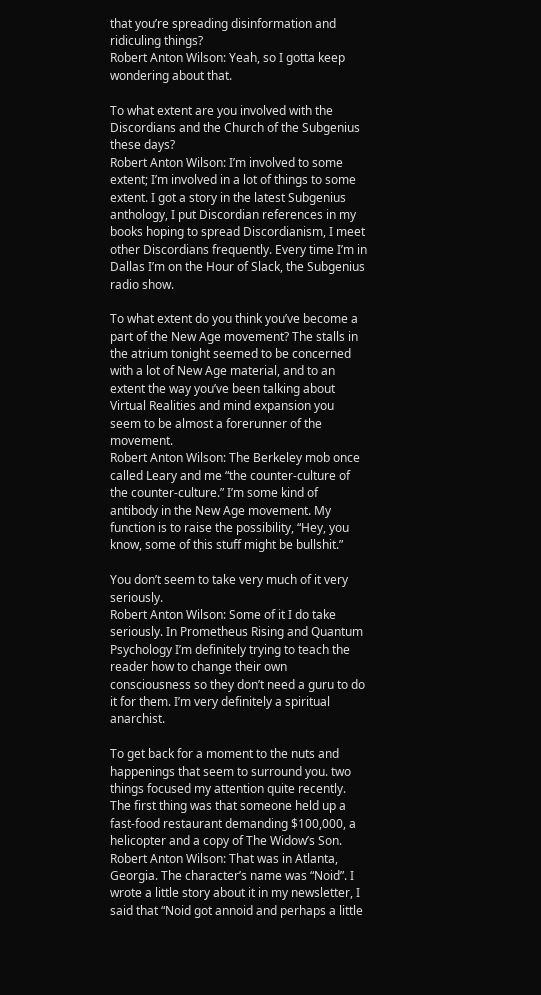that you’re spreading disinformation and ridiculing things?
Robert Anton Wilson: Yeah, so I gotta keep wondering about that.

To what extent are you involved with the Discordians and the Church of the Subgenius these days?
Robert Anton Wilson: I’m involved to some extent; I’m involved in a lot of things to some extent. I got a story in the latest Subgenius anthology, I put Discordian references in my books hoping to spread Discordianism, I meet other Discordians frequently. Every time I’m in Dallas I’m on the Hour of Slack, the Subgenius radio show.

To what extent do you think you’ve become a part of the New Age movement? The stalls in the atrium tonight seemed to be concerned with a lot of New Age material, and to an extent the way you’ve been talking about Virtual Realities and mind expansion you seem to be almost a forerunner of the movement.
Robert Anton Wilson: The Berkeley mob once called Leary and me “the counter-culture of the counter-culture.” I’m some kind of antibody in the New Age movement. My function is to raise the possibility, “Hey, you know, some of this stuff might be bullshit.”

You don’t seem to take very much of it very seriously.
Robert Anton Wilson: Some of it I do take seriously. In Prometheus Rising and Quantum Psychology I’m definitely trying to teach the reader how to change their own consciousness so they don’t need a guru to do it for them. I’m very definitely a spiritual anarchist.

To get back for a moment to the nuts and happenings that seem to surround you. two things focused my attention quite recently. The first thing was that someone held up a fast-food restaurant demanding $100,000, a helicopter and a copy of The Widow’s Son.
Robert Anton Wilson: That was in Atlanta, Georgia. The character’s name was “Noid”. I wrote a little story about it in my newsletter, I said that “Noid got annoid and perhaps a little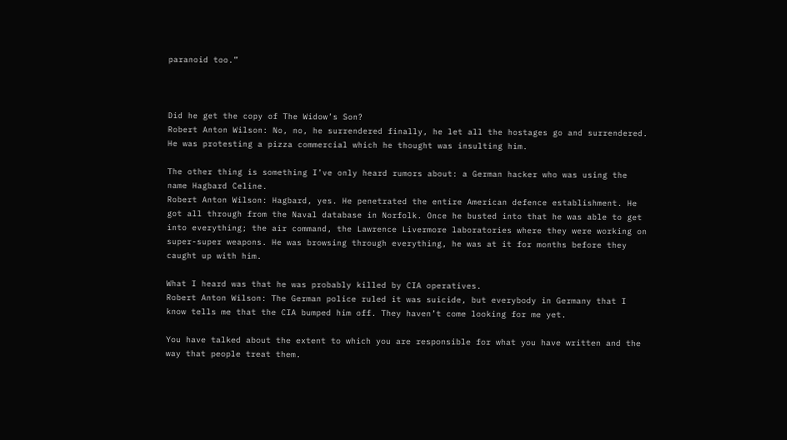paranoid too.”



Did he get the copy of The Widow’s Son?
Robert Anton Wilson: No, no, he surrendered finally, he let all the hostages go and surrendered. He was protesting a pizza commercial which he thought was insulting him.

The other thing is something I’ve only heard rumors about: a German hacker who was using the name Hagbard Celine.
Robert Anton Wilson: Hagbard, yes. He penetrated the entire American defence establishment. He got all through from the Naval database in Norfolk. Once he busted into that he was able to get into everything; the air command, the Lawrence Livermore laboratories where they were working on super-super weapons. He was browsing through everything, he was at it for months before they caught up with him.

What I heard was that he was probably killed by CIA operatives.
Robert Anton Wilson: The German police ruled it was suicide, but everybody in Germany that I know tells me that the CIA bumped him off. They haven’t come looking for me yet.

You have talked about the extent to which you are responsible for what you have written and the way that people treat them.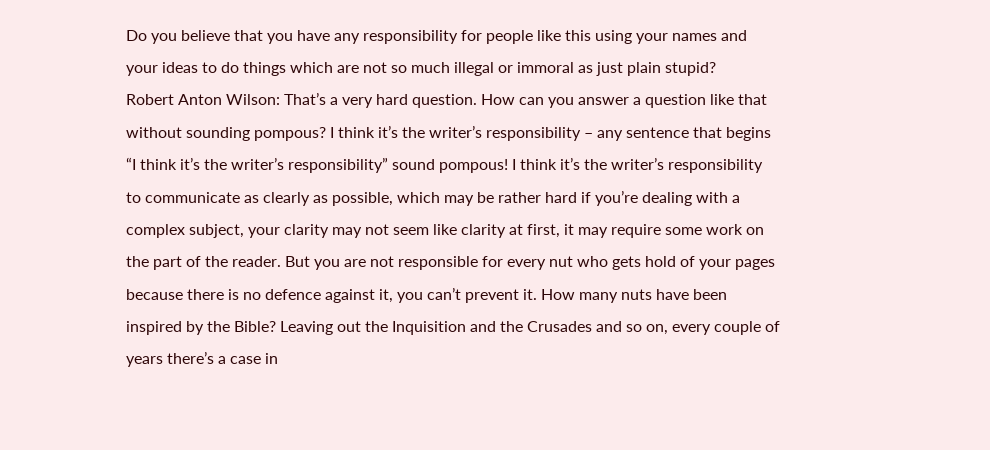Do you believe that you have any responsibility for people like this using your names and your ideas to do things which are not so much illegal or immoral as just plain stupid?
Robert Anton Wilson: That’s a very hard question. How can you answer a question like that without sounding pompous? I think it’s the writer’s responsibility – any sentence that begins “I think it’s the writer’s responsibility” sound pompous! I think it’s the writer’s responsibility to communicate as clearly as possible, which may be rather hard if you’re dealing with a complex subject, your clarity may not seem like clarity at first, it may require some work on the part of the reader. But you are not responsible for every nut who gets hold of your pages because there is no defence against it, you can’t prevent it. How many nuts have been inspired by the Bible? Leaving out the Inquisition and the Crusades and so on, every couple of years there’s a case in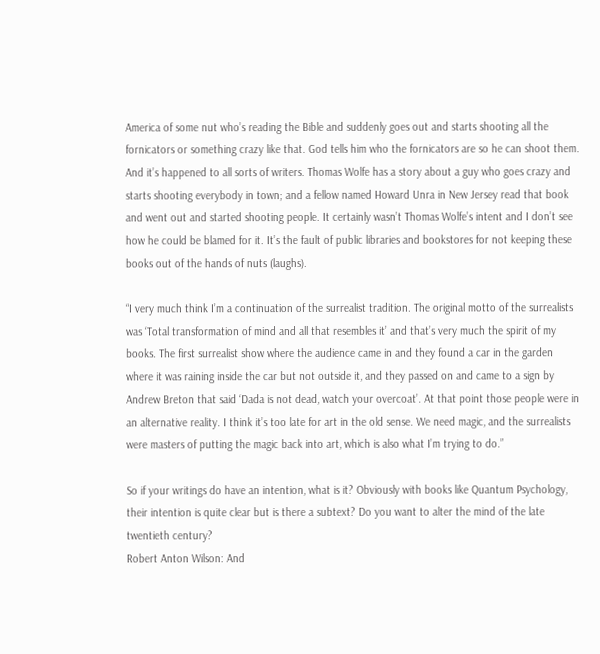America of some nut who’s reading the Bible and suddenly goes out and starts shooting all the fornicators or something crazy like that. God tells him who the fornicators are so he can shoot them. And it’s happened to all sorts of writers. Thomas Wolfe has a story about a guy who goes crazy and starts shooting everybody in town; and a fellow named Howard Unra in New Jersey read that book and went out and started shooting people. It certainly wasn’t Thomas Wolfe’s intent and I don’t see how he could be blamed for it. It’s the fault of public libraries and bookstores for not keeping these books out of the hands of nuts (laughs).

“I very much think I’m a continuation of the surrealist tradition. The original motto of the surrealists was ‘Total transformation of mind and all that resembles it’ and that’s very much the spirit of my books. The first surrealist show where the audience came in and they found a car in the garden where it was raining inside the car but not outside it, and they passed on and came to a sign by Andrew Breton that said ‘Dada is not dead, watch your overcoat’. At that point those people were in an alternative reality. I think it’s too late for art in the old sense. We need magic, and the surrealists were masters of putting the magic back into art, which is also what I’m trying to do.”

So if your writings do have an intention, what is it? Obviously with books like Quantum Psychology, their intention is quite clear but is there a subtext? Do you want to alter the mind of the late twentieth century?
Robert Anton Wilson: And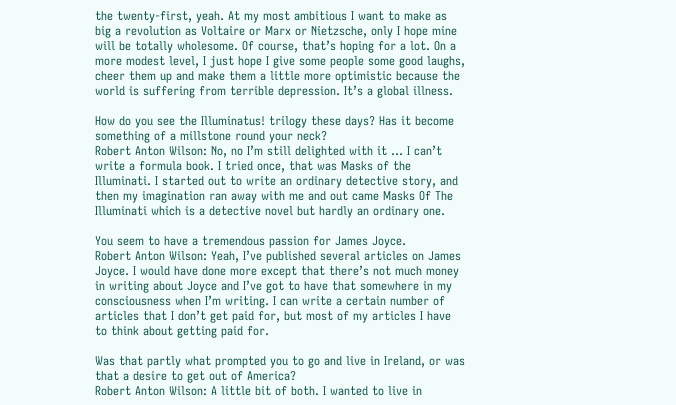the twenty-first, yeah. At my most ambitious I want to make as big a revolution as Voltaire or Marx or Nietzsche, only I hope mine will be totally wholesome. Of course, that’s hoping for a lot. On a more modest level, I just hope I give some people some good laughs, cheer them up and make them a little more optimistic because the world is suffering from terrible depression. It’s a global illness.

How do you see the Illuminatus! trilogy these days? Has it become something of a millstone round your neck?
Robert Anton Wilson: No, no I’m still delighted with it … I can’t write a formula book. I tried once, that was Masks of the Illuminati. I started out to write an ordinary detective story, and then my imagination ran away with me and out came Masks Of The Illuminati which is a detective novel but hardly an ordinary one.

You seem to have a tremendous passion for James Joyce.
Robert Anton Wilson: Yeah, I’ve published several articles on James Joyce. I would have done more except that there’s not much money in writing about Joyce and I’ve got to have that somewhere in my consciousness when I’m writing. I can write a certain number of articles that I don’t get paid for, but most of my articles I have to think about getting paid for.

Was that partly what prompted you to go and live in Ireland, or was that a desire to get out of America?
Robert Anton Wilson: A little bit of both. I wanted to live in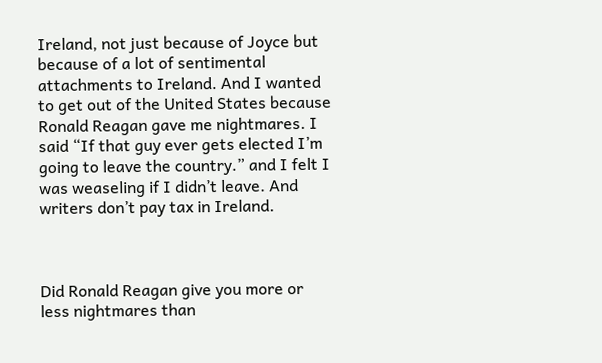Ireland, not just because of Joyce but because of a lot of sentimental attachments to Ireland. And I wanted to get out of the United States because Ronald Reagan gave me nightmares. I said “If that guy ever gets elected I’m going to leave the country.” and I felt I was weaseling if I didn’t leave. And writers don’t pay tax in Ireland.



Did Ronald Reagan give you more or less nightmares than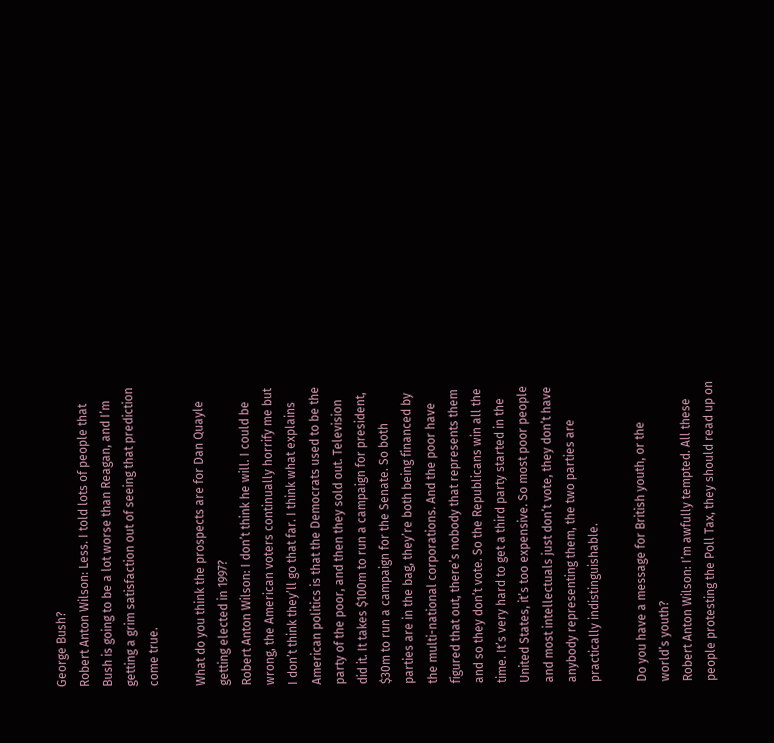George Bush?
Robert Anton Wilson: Less. I told lots of people that Bush is going to be a lot worse than Reagan, and I’m getting a grim satisfaction out of seeing that prediction come true.

What do you think the prospects are for Dan Quayle getting elected in 1997?
Robert Anton Wilson: I don’t think he will. I could be wrong, the American voters continually horrify me but I don’t think they’ll go that far. I think what explains American politics is that the Democrats used to be the party of the poor, and then they sold out. Television did it. It takes $100m to run a campaign for president, $30m to run a campaign for the Senate. So both parties are in the bag, they’re both being financed by the multi-national corporations. And the poor have figured that out, there’s nobody that represents them and so they don’t vote. So the Republicans win all the time. It’s very hard to get a third party started in the United States, it’s too expensive. So most poor people and most intellectuals just don’t vote, they don’t have anybody representing them, the two parties are practically indistinguishable.

Do you have a message for British youth, or the world’s youth?
Robert Anton Wilson: I’m awfully tempted. All these people protesting the Poll Tax, they should read up on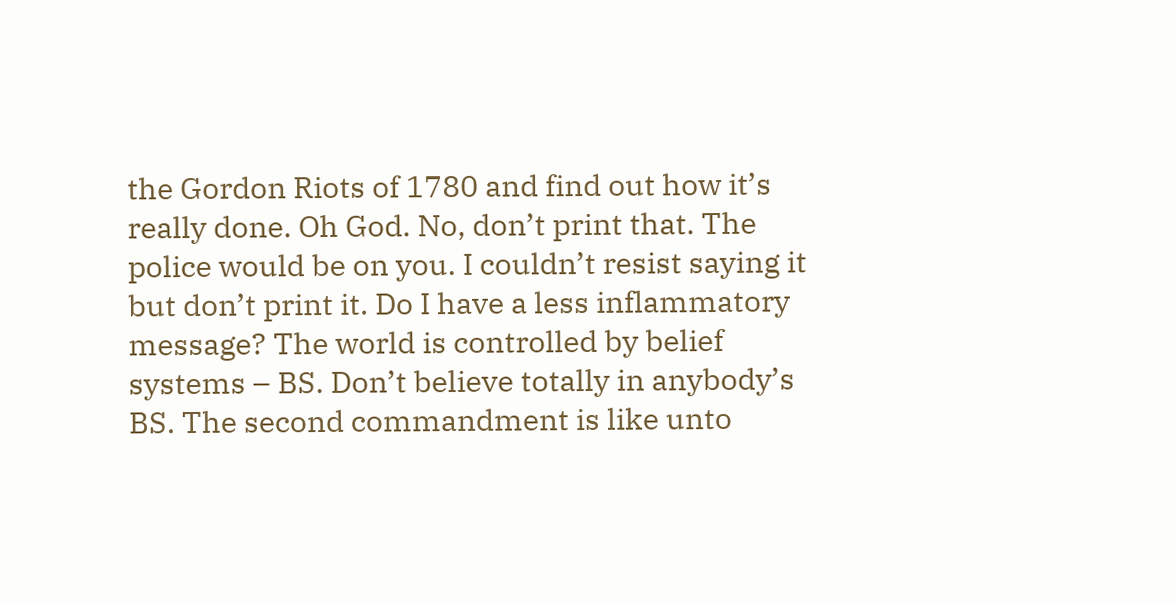the Gordon Riots of 1780 and find out how it’s really done. Oh God. No, don’t print that. The police would be on you. I couldn’t resist saying it but don’t print it. Do I have a less inflammatory message? The world is controlled by belief systems – BS. Don’t believe totally in anybody’s BS. The second commandment is like unto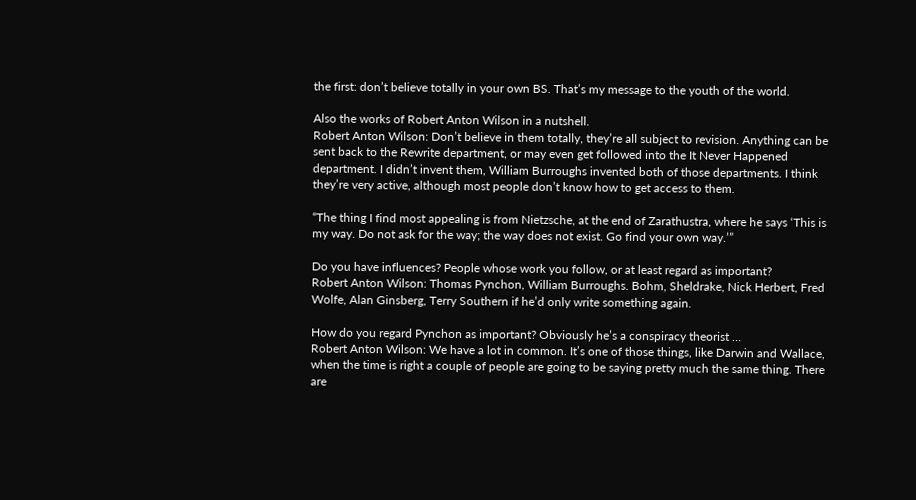the first: don’t believe totally in your own BS. That’s my message to the youth of the world.

Also the works of Robert Anton Wilson in a nutshell.
Robert Anton Wilson: Don’t believe in them totally, they’re all subject to revision. Anything can be sent back to the Rewrite department, or may even get followed into the It Never Happened department. I didn’t invent them, William Burroughs invented both of those departments. I think they’re very active, although most people don’t know how to get access to them.

“The thing I find most appealing is from Nietzsche, at the end of Zarathustra, where he says ‘This is my way. Do not ask for the way; the way does not exist. Go find your own way.’”

Do you have influences? People whose work you follow, or at least regard as important?
Robert Anton Wilson: Thomas Pynchon, William Burroughs. Bohm, Sheldrake, Nick Herbert, Fred Wolfe, Alan Ginsberg, Terry Southern if he’d only write something again.

How do you regard Pynchon as important? Obviously he’s a conspiracy theorist …
Robert Anton Wilson: We have a lot in common. It’s one of those things, like Darwin and Wallace, when the time is right a couple of people are going to be saying pretty much the same thing. There are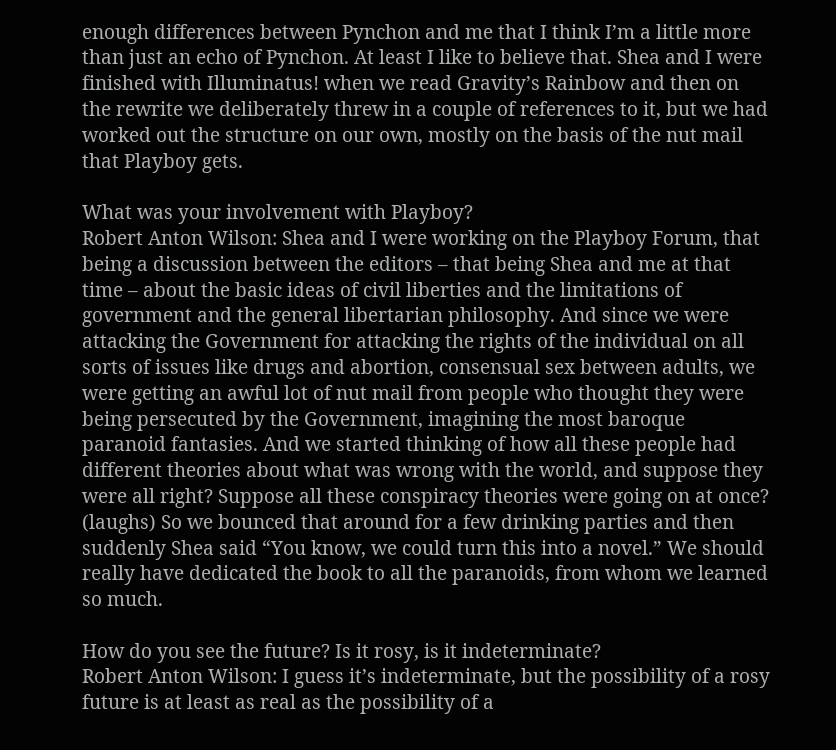enough differences between Pynchon and me that I think I’m a little more than just an echo of Pynchon. At least I like to believe that. Shea and I were finished with Illuminatus! when we read Gravity’s Rainbow and then on the rewrite we deliberately threw in a couple of references to it, but we had worked out the structure on our own, mostly on the basis of the nut mail that Playboy gets.

What was your involvement with Playboy?
Robert Anton Wilson: Shea and I were working on the Playboy Forum, that being a discussion between the editors – that being Shea and me at that time – about the basic ideas of civil liberties and the limitations of government and the general libertarian philosophy. And since we were attacking the Government for attacking the rights of the individual on all sorts of issues like drugs and abortion, consensual sex between adults, we were getting an awful lot of nut mail from people who thought they were being persecuted by the Government, imagining the most baroque paranoid fantasies. And we started thinking of how all these people had different theories about what was wrong with the world, and suppose they were all right? Suppose all these conspiracy theories were going on at once? (laughs) So we bounced that around for a few drinking parties and then suddenly Shea said “You know, we could turn this into a novel.” We should really have dedicated the book to all the paranoids, from whom we learned so much.

How do you see the future? Is it rosy, is it indeterminate?
Robert Anton Wilson: I guess it’s indeterminate, but the possibility of a rosy future is at least as real as the possibility of a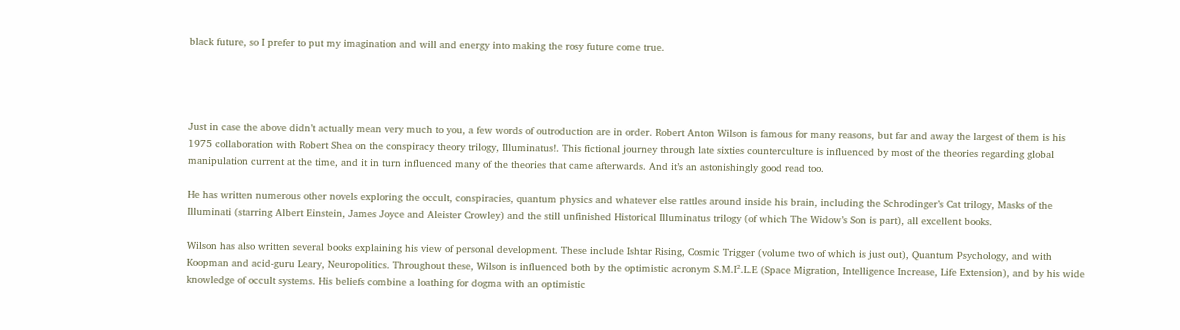black future, so I prefer to put my imagination and will and energy into making the rosy future come true.




Just in case the above didn’t actually mean very much to you, a few words of outroduction are in order. Robert Anton Wilson is famous for many reasons, but far and away the largest of them is his 1975 collaboration with Robert Shea on the conspiracy theory trilogy, Illuminatus!. This fictional journey through late sixties counterculture is influenced by most of the theories regarding global manipulation current at the time, and it in turn influenced many of the theories that came afterwards. And it’s an astonishingly good read too.

He has written numerous other novels exploring the occult, conspiracies, quantum physics and whatever else rattles around inside his brain, including the Schrodinger’s Cat trilogy, Masks of the Illuminati (starring Albert Einstein, James Joyce and Aleister Crowley) and the still unfinished Historical Illuminatus trilogy (of which The Widow’s Son is part), all excellent books.

Wilson has also written several books explaining his view of personal development. These include Ishtar Rising, Cosmic Trigger (volume two of which is just out), Quantum Psychology, and with Koopman and acid-guru Leary, Neuropolitics. Throughout these, Wilson is influenced both by the optimistic acronym S.M.I².L.E (Space Migration, Intelligence Increase, Life Extension), and by his wide knowledge of occult systems. His beliefs combine a loathing for dogma with an optimistic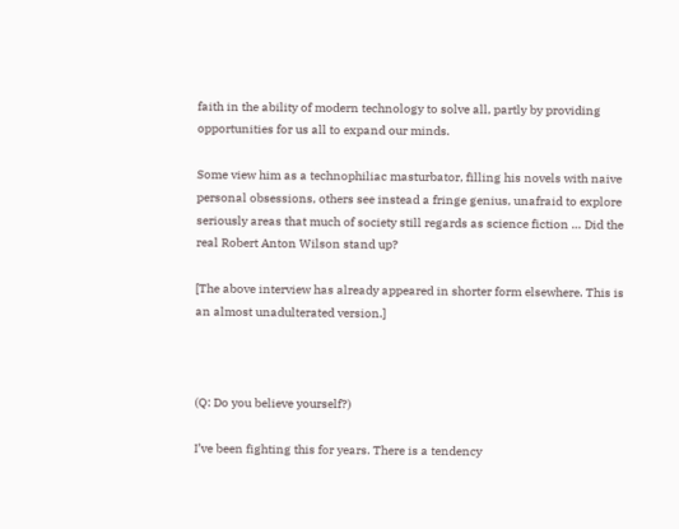faith in the ability of modern technology to solve all, partly by providing opportunities for us all to expand our minds.

Some view him as a technophiliac masturbator, filling his novels with naive personal obsessions, others see instead a fringe genius, unafraid to explore seriously areas that much of society still regards as science fiction … Did the real Robert Anton Wilson stand up?

[The above interview has already appeared in shorter form elsewhere. This is an almost unadulterated version.]



(Q: Do you believe yourself?)

I’ve been fighting this for years. There is a tendency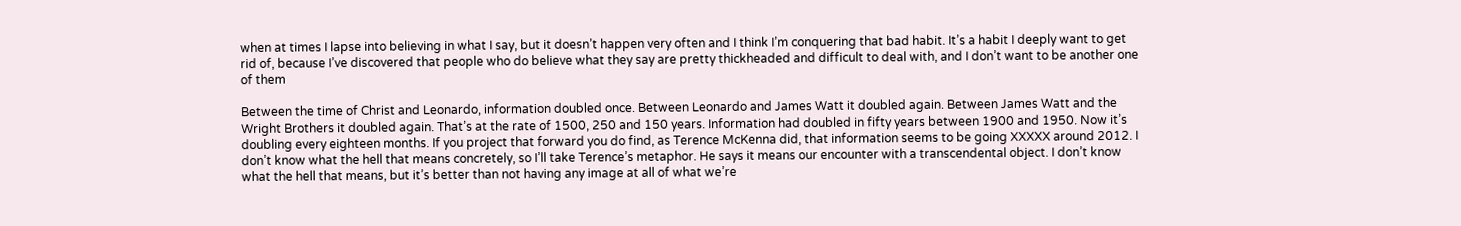when at times I lapse into believing in what I say, but it doesn’t happen very often and I think I’m conquering that bad habit. It’s a habit I deeply want to get rid of, because I’ve discovered that people who do believe what they say are pretty thickheaded and difficult to deal with, and I don’t want to be another one of them

Between the time of Christ and Leonardo, information doubled once. Between Leonardo and James Watt it doubled again. Between James Watt and the Wright Brothers it doubled again. That’s at the rate of 1500, 250 and 150 years. Information had doubled in fifty years between 1900 and 1950. Now it’s doubling every eighteen months. If you project that forward you do find, as Terence McKenna did, that information seems to be going XXXXX around 2012. I don’t know what the hell that means concretely, so I’ll take Terence’s metaphor. He says it means our encounter with a transcendental object. I don’t know what the hell that means, but it’s better than not having any image at all of what we’re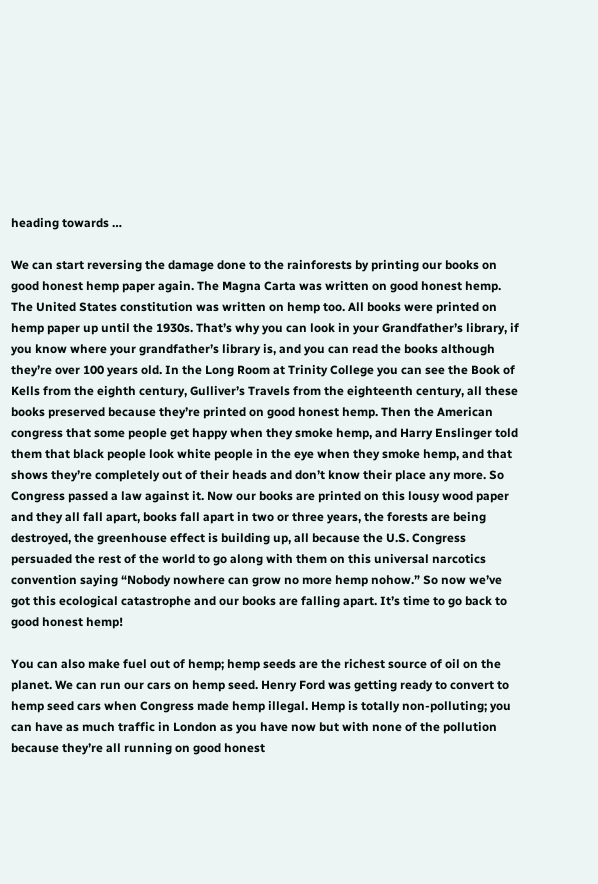heading towards …

We can start reversing the damage done to the rainforests by printing our books on good honest hemp paper again. The Magna Carta was written on good honest hemp. The United States constitution was written on hemp too. All books were printed on hemp paper up until the 1930s. That’s why you can look in your Grandfather’s library, if you know where your grandfather’s library is, and you can read the books although they’re over 100 years old. In the Long Room at Trinity College you can see the Book of Kells from the eighth century, Gulliver’s Travels from the eighteenth century, all these books preserved because they’re printed on good honest hemp. Then the American congress that some people get happy when they smoke hemp, and Harry Enslinger told them that black people look white people in the eye when they smoke hemp, and that shows they’re completely out of their heads and don’t know their place any more. So Congress passed a law against it. Now our books are printed on this lousy wood paper and they all fall apart, books fall apart in two or three years, the forests are being destroyed, the greenhouse effect is building up, all because the U.S. Congress persuaded the rest of the world to go along with them on this universal narcotics convention saying “Nobody nowhere can grow no more hemp nohow.” So now we’ve got this ecological catastrophe and our books are falling apart. It’s time to go back to good honest hemp!

You can also make fuel out of hemp; hemp seeds are the richest source of oil on the planet. We can run our cars on hemp seed. Henry Ford was getting ready to convert to hemp seed cars when Congress made hemp illegal. Hemp is totally non-polluting; you can have as much traffic in London as you have now but with none of the pollution because they’re all running on good honest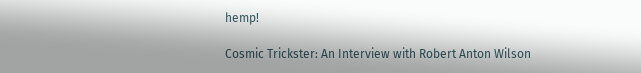hemp!

Cosmic Trickster: An Interview with Robert Anton Wilson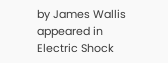by James Wallis appeared in Electric Shock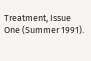Treatment, Issue One (Summer 1991).